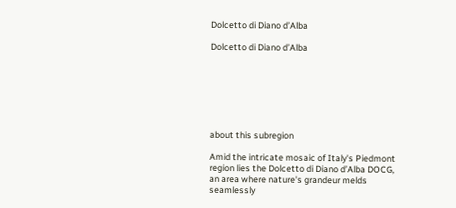Dolcetto di Diano d’Alba

Dolcetto di Diano d’Alba







about this subregion

Amid the intricate mosaic of Italy's Piedmont region lies the Dolcetto di Diano d’Alba DOCG, an area where nature's grandeur melds seamlessly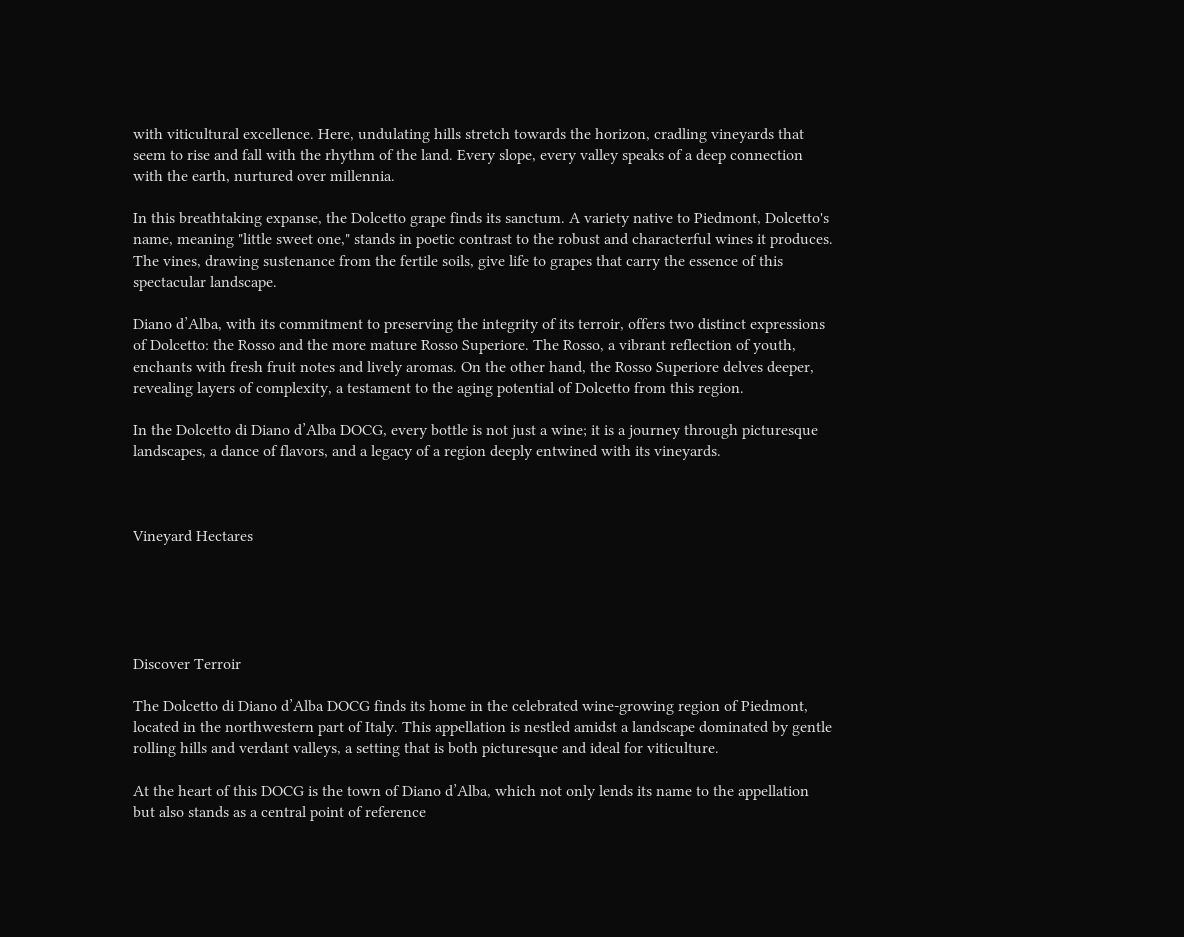with viticultural excellence. Here, undulating hills stretch towards the horizon, cradling vineyards that seem to rise and fall with the rhythm of the land. Every slope, every valley speaks of a deep connection with the earth, nurtured over millennia.

In this breathtaking expanse, the Dolcetto grape finds its sanctum. A variety native to Piedmont, Dolcetto's name, meaning "little sweet one," stands in poetic contrast to the robust and characterful wines it produces. The vines, drawing sustenance from the fertile soils, give life to grapes that carry the essence of this spectacular landscape.

Diano d’Alba, with its commitment to preserving the integrity of its terroir, offers two distinct expressions of Dolcetto: the Rosso and the more mature Rosso Superiore. The Rosso, a vibrant reflection of youth, enchants with fresh fruit notes and lively aromas. On the other hand, the Rosso Superiore delves deeper, revealing layers of complexity, a testament to the aging potential of Dolcetto from this region.

In the Dolcetto di Diano d’Alba DOCG, every bottle is not just a wine; it is a journey through picturesque landscapes, a dance of flavors, and a legacy of a region deeply entwined with its vineyards.



Vineyard Hectares





Discover Terroir

The Dolcetto di Diano d’Alba DOCG finds its home in the celebrated wine-growing region of Piedmont, located in the northwestern part of Italy. This appellation is nestled amidst a landscape dominated by gentle rolling hills and verdant valleys, a setting that is both picturesque and ideal for viticulture.

At the heart of this DOCG is the town of Diano d’Alba, which not only lends its name to the appellation but also stands as a central point of reference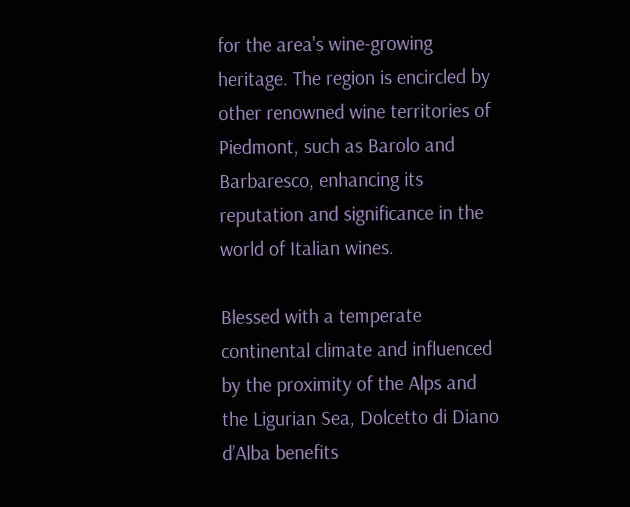for the area's wine-growing heritage. The region is encircled by other renowned wine territories of Piedmont, such as Barolo and Barbaresco, enhancing its reputation and significance in the world of Italian wines.

Blessed with a temperate continental climate and influenced by the proximity of the Alps and the Ligurian Sea, Dolcetto di Diano d’Alba benefits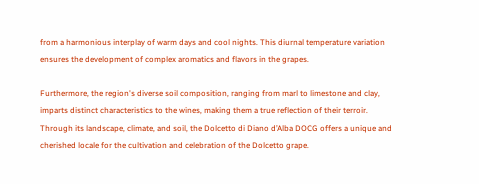from a harmonious interplay of warm days and cool nights. This diurnal temperature variation ensures the development of complex aromatics and flavors in the grapes.

Furthermore, the region's diverse soil composition, ranging from marl to limestone and clay, imparts distinct characteristics to the wines, making them a true reflection of their terroir. Through its landscape, climate, and soil, the Dolcetto di Diano d’Alba DOCG offers a unique and cherished locale for the cultivation and celebration of the Dolcetto grape.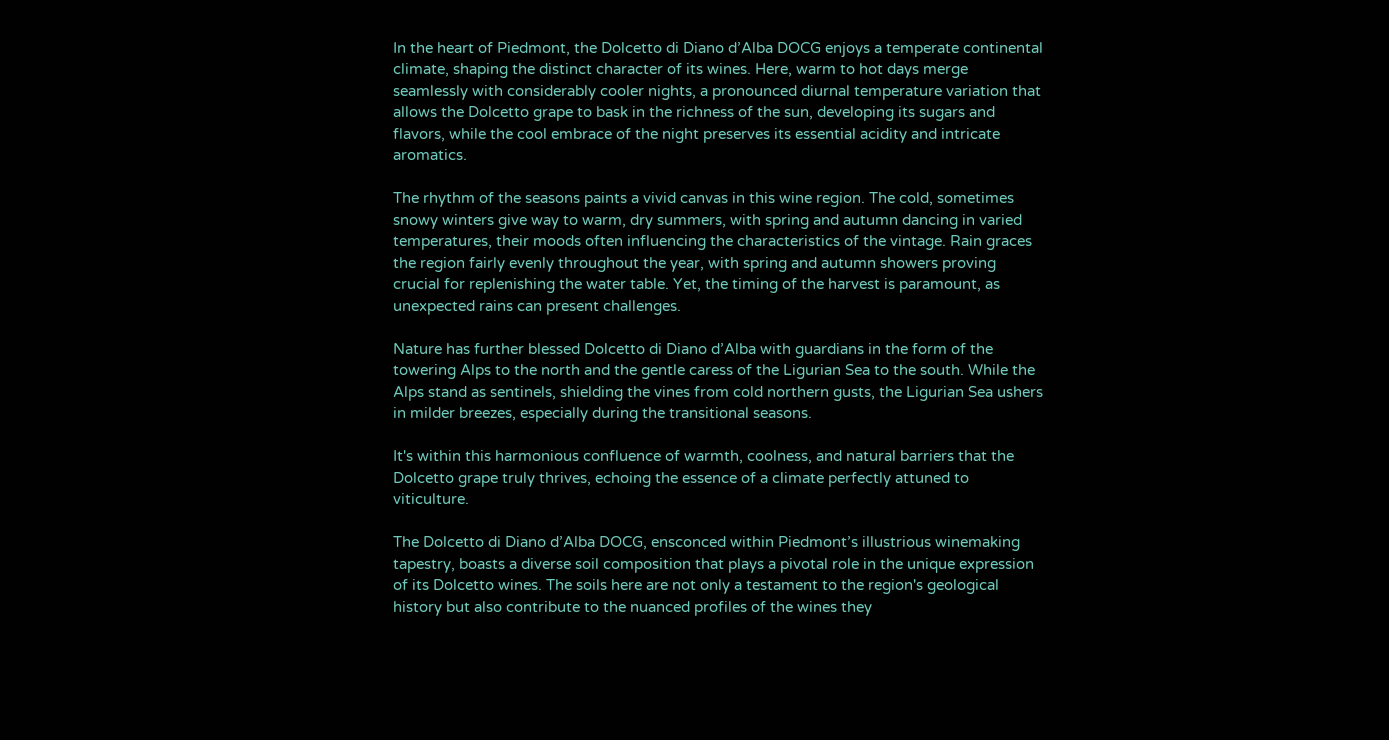In the heart of Piedmont, the Dolcetto di Diano d’Alba DOCG enjoys a temperate continental climate, shaping the distinct character of its wines. Here, warm to hot days merge seamlessly with considerably cooler nights, a pronounced diurnal temperature variation that allows the Dolcetto grape to bask in the richness of the sun, developing its sugars and flavors, while the cool embrace of the night preserves its essential acidity and intricate aromatics.

The rhythm of the seasons paints a vivid canvas in this wine region. The cold, sometimes snowy winters give way to warm, dry summers, with spring and autumn dancing in varied temperatures, their moods often influencing the characteristics of the vintage. Rain graces the region fairly evenly throughout the year, with spring and autumn showers proving crucial for replenishing the water table. Yet, the timing of the harvest is paramount, as unexpected rains can present challenges.

Nature has further blessed Dolcetto di Diano d’Alba with guardians in the form of the towering Alps to the north and the gentle caress of the Ligurian Sea to the south. While the Alps stand as sentinels, shielding the vines from cold northern gusts, the Ligurian Sea ushers in milder breezes, especially during the transitional seasons.

It's within this harmonious confluence of warmth, coolness, and natural barriers that the Dolcetto grape truly thrives, echoing the essence of a climate perfectly attuned to viticulture.

The Dolcetto di Diano d’Alba DOCG, ensconced within Piedmont’s illustrious winemaking tapestry, boasts a diverse soil composition that plays a pivotal role in the unique expression of its Dolcetto wines. The soils here are not only a testament to the region's geological history but also contribute to the nuanced profiles of the wines they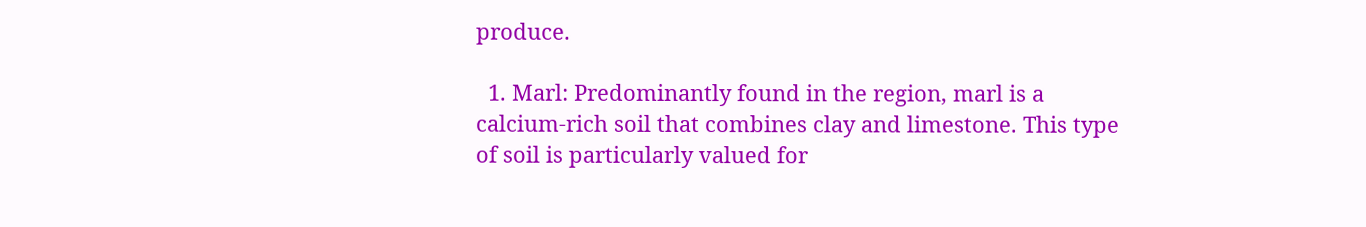produce.

  1. Marl: Predominantly found in the region, marl is a calcium-rich soil that combines clay and limestone. This type of soil is particularly valued for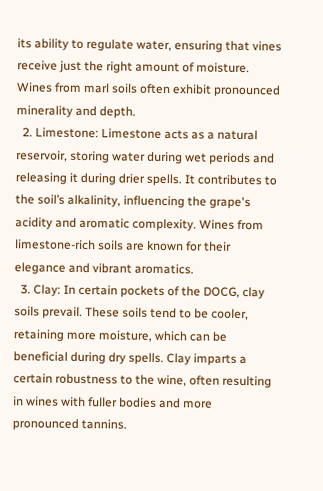its ability to regulate water, ensuring that vines receive just the right amount of moisture. Wines from marl soils often exhibit pronounced minerality and depth.
  2. Limestone: Limestone acts as a natural reservoir, storing water during wet periods and releasing it during drier spells. It contributes to the soil’s alkalinity, influencing the grape's acidity and aromatic complexity. Wines from limestone-rich soils are known for their elegance and vibrant aromatics.
  3. Clay: In certain pockets of the DOCG, clay soils prevail. These soils tend to be cooler, retaining more moisture, which can be beneficial during dry spells. Clay imparts a certain robustness to the wine, often resulting in wines with fuller bodies and more pronounced tannins.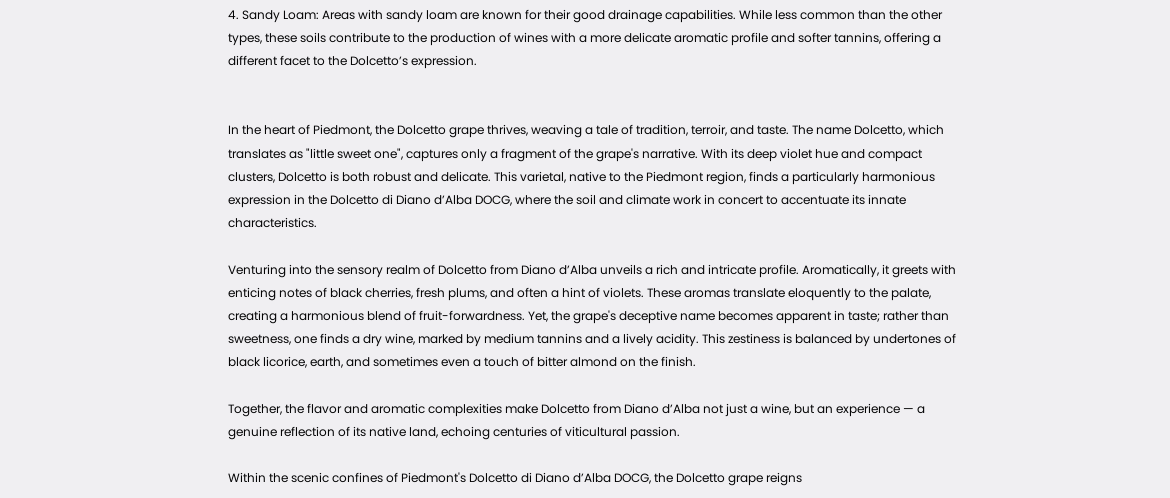4. Sandy Loam: Areas with sandy loam are known for their good drainage capabilities. While less common than the other types, these soils contribute to the production of wines with a more delicate aromatic profile and softer tannins, offering a different facet to the Dolcetto’s expression.


In the heart of Piedmont, the Dolcetto grape thrives, weaving a tale of tradition, terroir, and taste. The name Dolcetto, which translates as "little sweet one", captures only a fragment of the grape's narrative. With its deep violet hue and compact clusters, Dolcetto is both robust and delicate. This varietal, native to the Piedmont region, finds a particularly harmonious expression in the Dolcetto di Diano d’Alba DOCG, where the soil and climate work in concert to accentuate its innate characteristics.

Venturing into the sensory realm of Dolcetto from Diano d’Alba unveils a rich and intricate profile. Aromatically, it greets with enticing notes of black cherries, fresh plums, and often a hint of violets. These aromas translate eloquently to the palate, creating a harmonious blend of fruit-forwardness. Yet, the grape's deceptive name becomes apparent in taste; rather than sweetness, one finds a dry wine, marked by medium tannins and a lively acidity. This zestiness is balanced by undertones of black licorice, earth, and sometimes even a touch of bitter almond on the finish.

Together, the flavor and aromatic complexities make Dolcetto from Diano d’Alba not just a wine, but an experience — a genuine reflection of its native land, echoing centuries of viticultural passion.

Within the scenic confines of Piedmont's Dolcetto di Diano d’Alba DOCG, the Dolcetto grape reigns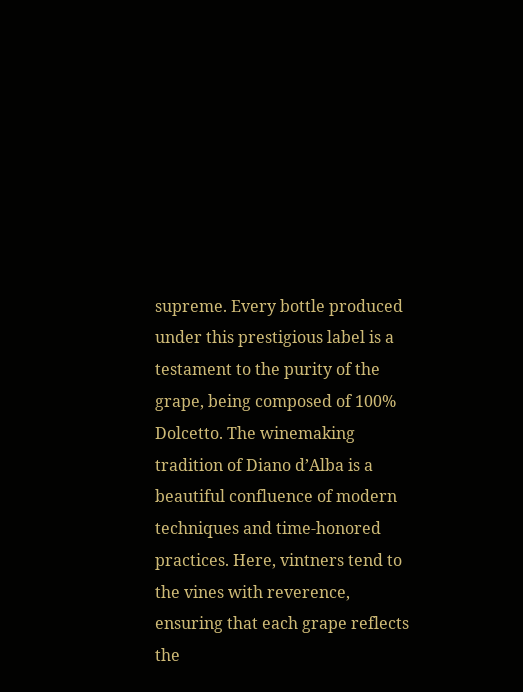supreme. Every bottle produced under this prestigious label is a testament to the purity of the grape, being composed of 100% Dolcetto. The winemaking tradition of Diano d’Alba is a beautiful confluence of modern techniques and time-honored practices. Here, vintners tend to the vines with reverence, ensuring that each grape reflects the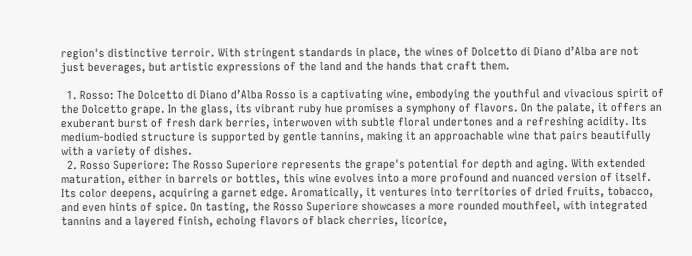region's distinctive terroir. With stringent standards in place, the wines of Dolcetto di Diano d’Alba are not just beverages, but artistic expressions of the land and the hands that craft them.

  1. Rosso: The Dolcetto di Diano d’Alba Rosso is a captivating wine, embodying the youthful and vivacious spirit of the Dolcetto grape. In the glass, its vibrant ruby hue promises a symphony of flavors. On the palate, it offers an exuberant burst of fresh dark berries, interwoven with subtle floral undertones and a refreshing acidity. Its medium-bodied structure is supported by gentle tannins, making it an approachable wine that pairs beautifully with a variety of dishes.
  2. Rosso Superiore: The Rosso Superiore represents the grape's potential for depth and aging. With extended maturation, either in barrels or bottles, this wine evolves into a more profound and nuanced version of itself. Its color deepens, acquiring a garnet edge. Aromatically, it ventures into territories of dried fruits, tobacco, and even hints of spice. On tasting, the Rosso Superiore showcases a more rounded mouthfeel, with integrated tannins and a layered finish, echoing flavors of black cherries, licorice,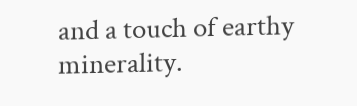and a touch of earthy minerality.